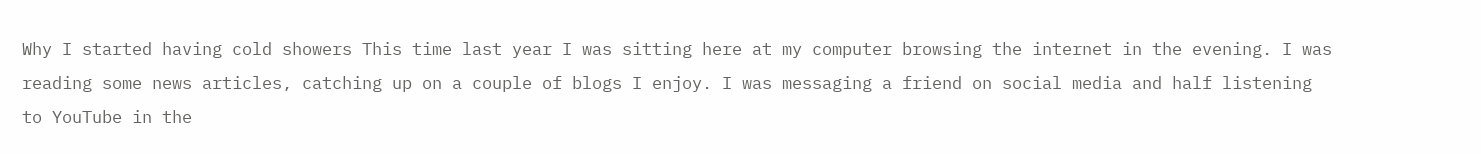Why I started having cold showers This time last year I was sitting here at my computer browsing the internet in the evening. I was reading some news articles, catching up on a couple of blogs I enjoy. I was messaging a friend on social media and half listening to YouTube in the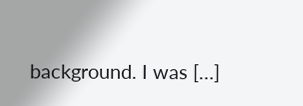background. I was […]